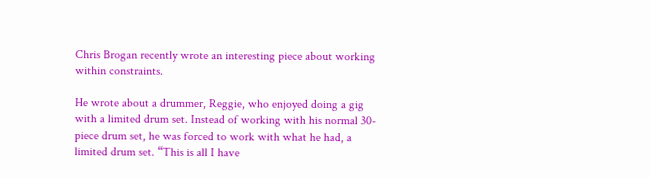Chris Brogan recently wrote an interesting piece about working within constraints.

He wrote about a drummer, Reggie, who enjoyed doing a gig with a limited drum set. Instead of working with his normal 30-piece drum set, he was forced to work with what he had, a limited drum set. “This is all I have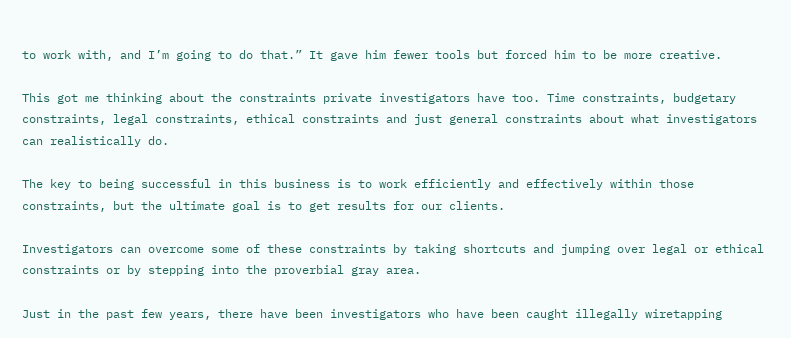to work with, and I’m going to do that.” It gave him fewer tools but forced him to be more creative.

This got me thinking about the constraints private investigators have too. Time constraints, budgetary constraints, legal constraints, ethical constraints and just general constraints about what investigators can realistically do.

The key to being successful in this business is to work efficiently and effectively within those constraints, but the ultimate goal is to get results for our clients.

Investigators can overcome some of these constraints by taking shortcuts and jumping over legal or ethical constraints or by stepping into the proverbial gray area.

Just in the past few years, there have been investigators who have been caught illegally wiretapping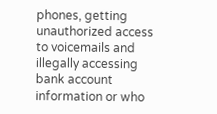phones, getting unauthorized access to voicemails and illegally accessing bank account information or who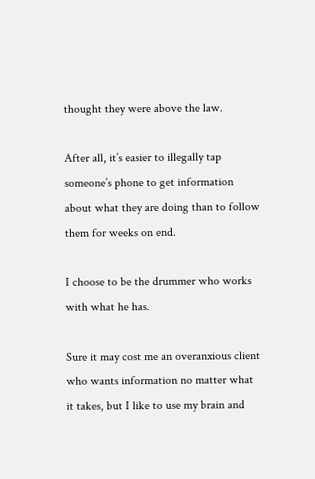thought they were above the law.

After all, it’s easier to illegally tap someone’s phone to get information about what they are doing than to follow them for weeks on end.

I choose to be the drummer who works with what he has.

Sure it may cost me an overanxious client who wants information no matter what it takes, but I like to use my brain and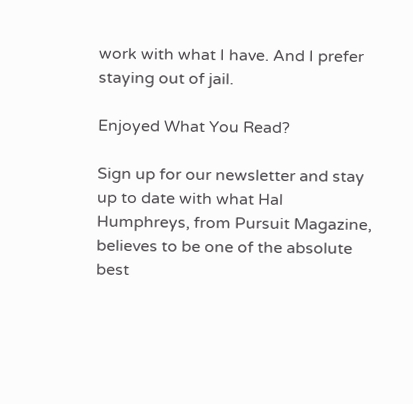work with what I have. And I prefer staying out of jail.

Enjoyed What You Read?

Sign up for our newsletter and stay up to date with what Hal Humphreys, from Pursuit Magazine, believes to be one of the absolute best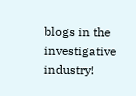blogs in the investigative industry!